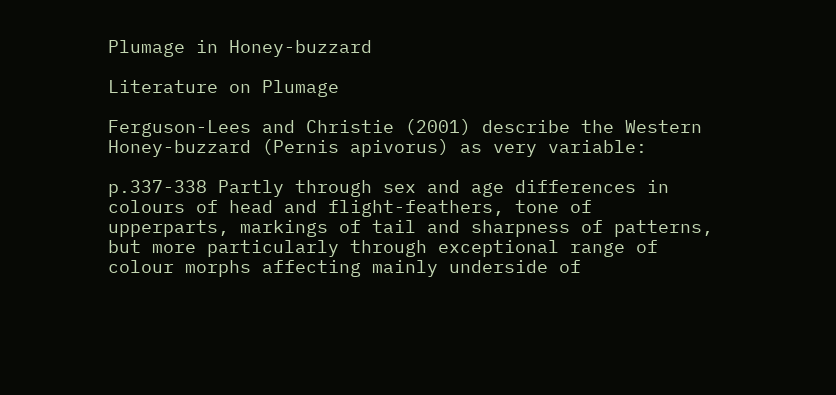Plumage in Honey-buzzard

Literature on Plumage

Ferguson-Lees and Christie (2001) describe the Western Honey-buzzard (Pernis apivorus) as very variable:

p.337-338 Partly through sex and age differences in colours of head and flight-feathers, tone of upperparts, markings of tail and sharpness of patterns, but more particularly through exceptional range of colour morphs affecting mainly underside of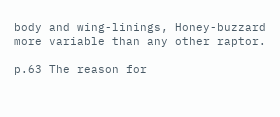body and wing-linings, Honey-buzzard more variable than any other raptor.

p.63 The reason for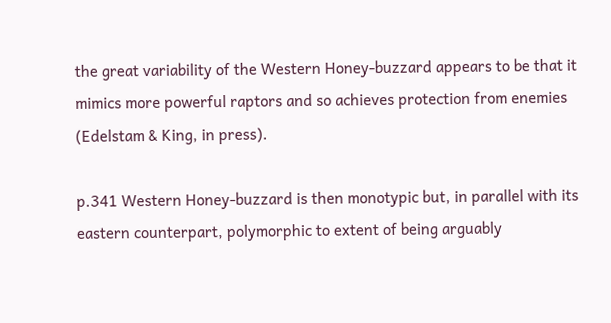the great variability of the Western Honey-buzzard appears to be that it mimics more powerful raptors and so achieves protection from enemies (Edelstam & King, in press).

p.341 Western Honey-buzzard is then monotypic but, in parallel with its eastern counterpart, polymorphic to extent of being arguably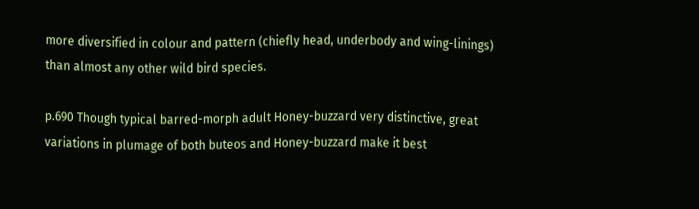more diversified in colour and pattern (chiefly head, underbody and wing-linings) than almost any other wild bird species.

p.690 Though typical barred-morph adult Honey-buzzard very distinctive, great variations in plumage of both buteos and Honey-buzzard make it best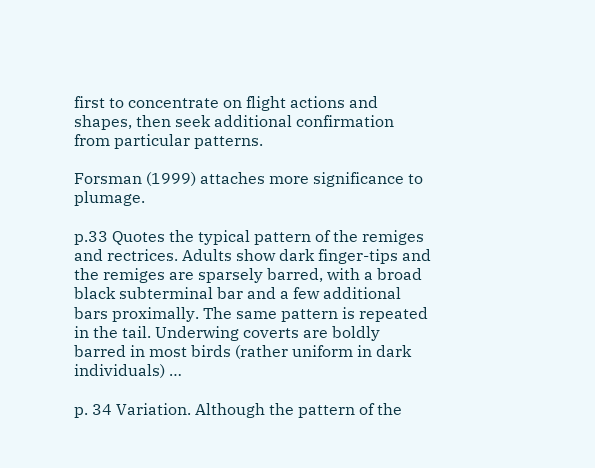first to concentrate on flight actions and shapes, then seek additional confirmation from particular patterns.

Forsman (1999) attaches more significance to plumage.

p.33 Quotes the typical pattern of the remiges and rectrices. Adults show dark finger-tips and the remiges are sparsely barred, with a broad black subterminal bar and a few additional bars proximally. The same pattern is repeated in the tail. Underwing coverts are boldly barred in most birds (rather uniform in dark individuals) …

p. 34 Variation. Although the pattern of the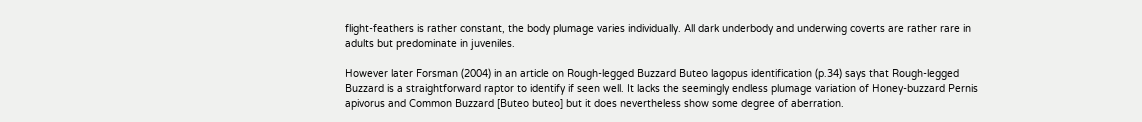flight-feathers is rather constant, the body plumage varies individually. All dark underbody and underwing coverts are rather rare in adults but predominate in juveniles.

However later Forsman (2004) in an article on Rough-legged Buzzard Buteo lagopus identification (p.34) says that Rough-legged Buzzard is a straightforward raptor to identify if seen well. It lacks the seemingly endless plumage variation of Honey-buzzard Pernis apivorus and Common Buzzard [Buteo buteo] but it does nevertheless show some degree of aberration.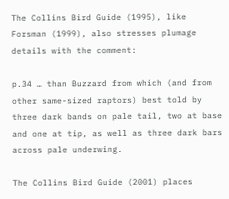The Collins Bird Guide (1995), like Forsman (1999), also stresses plumage details with the comment:

p.34 … than Buzzard from which (and from other same-sized raptors) best told by three dark bands on pale tail, two at base and one at tip, as well as three dark bars across pale underwing.

The Collins Bird Guide (2001) places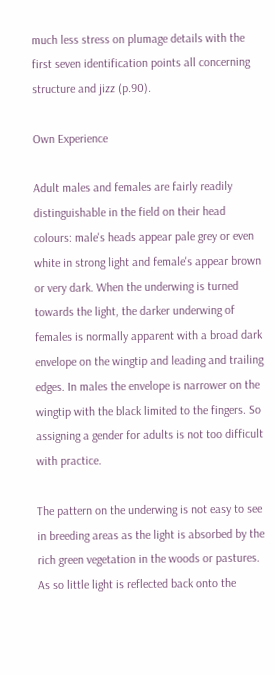much less stress on plumage details with the first seven identification points all concerning structure and jizz (p.90).

Own Experience

Adult males and females are fairly readily distinguishable in the field on their head colours: male's heads appear pale grey or even white in strong light and female's appear brown or very dark. When the underwing is turned towards the light, the darker underwing of females is normally apparent with a broad dark envelope on the wingtip and leading and trailing edges. In males the envelope is narrower on the wingtip with the black limited to the fingers. So assigning a gender for adults is not too difficult with practice.

The pattern on the underwing is not easy to see in breeding areas as the light is absorbed by the rich green vegetation in the woods or pastures. As so little light is reflected back onto the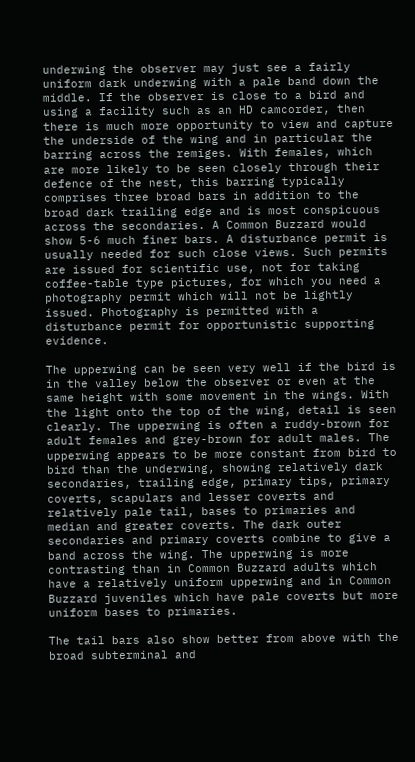underwing the observer may just see a fairly uniform dark underwing with a pale band down the middle. If the observer is close to a bird and using a facility such as an HD camcorder, then there is much more opportunity to view and capture the underside of the wing and in particular the barring across the remiges. With females, which are more likely to be seen closely through their defence of the nest, this barring typically comprises three broad bars in addition to the broad dark trailing edge and is most conspicuous across the secondaries. A Common Buzzard would show 5-6 much finer bars. A disturbance permit is usually needed for such close views. Such permits are issued for scientific use, not for taking coffee-table type pictures, for which you need a photography permit which will not be lightly issued. Photography is permitted with a disturbance permit for opportunistic supporting evidence.

The upperwing can be seen very well if the bird is in the valley below the observer or even at the same height with some movement in the wings. With the light onto the top of the wing, detail is seen clearly. The upperwing is often a ruddy-brown for adult females and grey-brown for adult males. The upperwing appears to be more constant from bird to bird than the underwing, showing relatively dark secondaries, trailing edge, primary tips, primary coverts, scapulars and lesser coverts and relatively pale tail, bases to primaries and median and greater coverts. The dark outer secondaries and primary coverts combine to give a band across the wing. The upperwing is more contrasting than in Common Buzzard adults which have a relatively uniform upperwing and in Common Buzzard juveniles which have pale coverts but more uniform bases to primaries.

The tail bars also show better from above with the broad subterminal and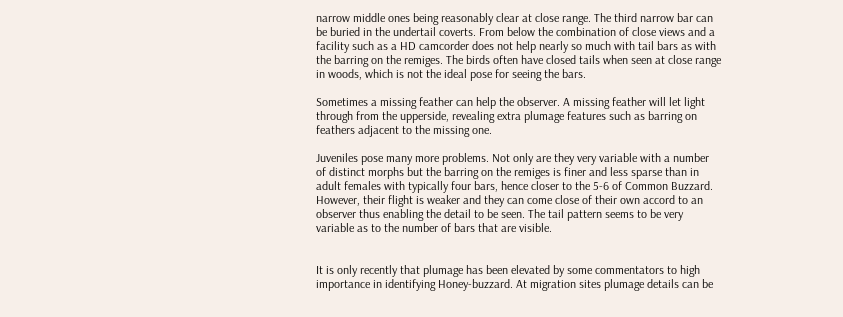narrow middle ones being reasonably clear at close range. The third narrow bar can be buried in the undertail coverts. From below the combination of close views and a facility such as a HD camcorder does not help nearly so much with tail bars as with the barring on the remiges. The birds often have closed tails when seen at close range in woods, which is not the ideal pose for seeing the bars.

Sometimes a missing feather can help the observer. A missing feather will let light through from the upperside, revealing extra plumage features such as barring on feathers adjacent to the missing one.

Juveniles pose many more problems. Not only are they very variable with a number of distinct morphs but the barring on the remiges is finer and less sparse than in adult females with typically four bars, hence closer to the 5-6 of Common Buzzard. However, their flight is weaker and they can come close of their own accord to an observer thus enabling the detail to be seen. The tail pattern seems to be very variable as to the number of bars that are visible.


It is only recently that plumage has been elevated by some commentators to high importance in identifying Honey-buzzard. At migration sites plumage details can be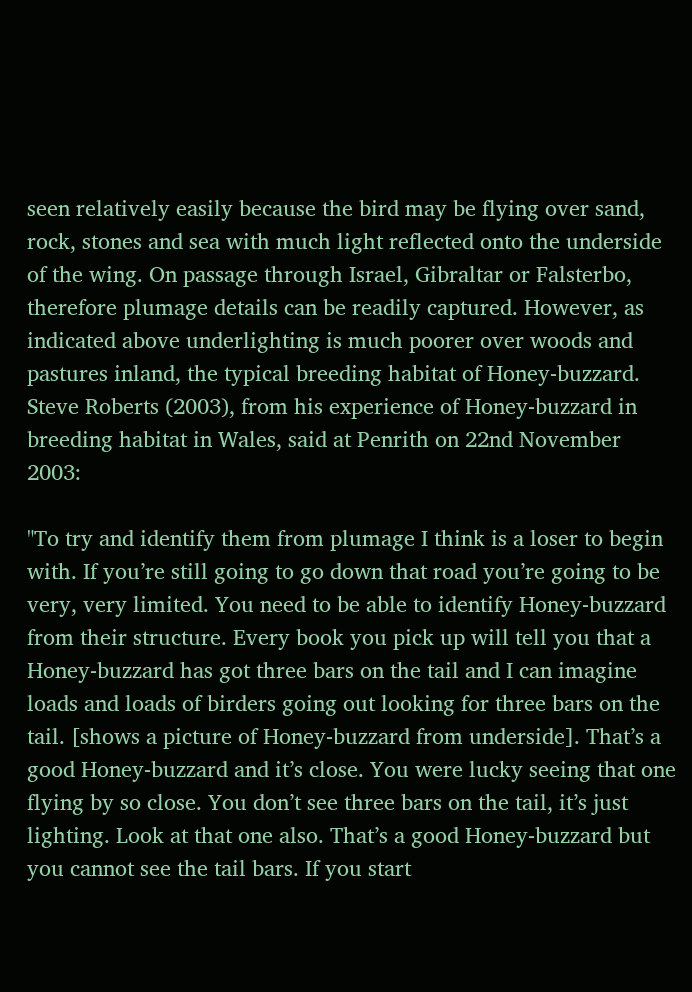seen relatively easily because the bird may be flying over sand, rock, stones and sea with much light reflected onto the underside of the wing. On passage through Israel, Gibraltar or Falsterbo, therefore plumage details can be readily captured. However, as indicated above underlighting is much poorer over woods and pastures inland, the typical breeding habitat of Honey-buzzard. Steve Roberts (2003), from his experience of Honey-buzzard in breeding habitat in Wales, said at Penrith on 22nd November 2003:

"To try and identify them from plumage I think is a loser to begin with. If you’re still going to go down that road you’re going to be very, very limited. You need to be able to identify Honey-buzzard from their structure. Every book you pick up will tell you that a Honey-buzzard has got three bars on the tail and I can imagine loads and loads of birders going out looking for three bars on the tail. [shows a picture of Honey-buzzard from underside]. That’s a good Honey-buzzard and it’s close. You were lucky seeing that one flying by so close. You don’t see three bars on the tail, it’s just lighting. Look at that one also. That’s a good Honey-buzzard but you cannot see the tail bars. If you start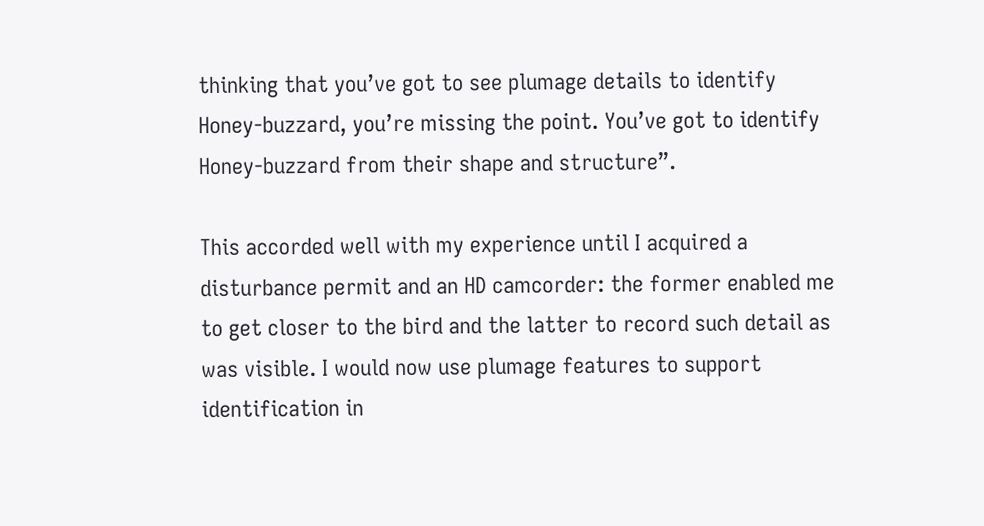thinking that you’ve got to see plumage details to identify Honey-buzzard, you’re missing the point. You’ve got to identify Honey-buzzard from their shape and structure”.

This accorded well with my experience until I acquired a disturbance permit and an HD camcorder: the former enabled me to get closer to the bird and the latter to record such detail as was visible. I would now use plumage features to support identification in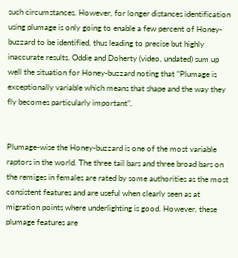such circumstances. However, for longer distances identification using plumage is only going to enable a few percent of Honey-buzzard to be identified, thus leading to precise but highly inaccurate results. Oddie and Doherty (video, undated) sum up well the situation for Honey-buzzard noting that “Plumage is exceptionally variable which means that shape and the way they fly becomes particularly important”.


Plumage-wise the Honey-buzzard is one of the most variable raptors in the world. The three tail bars and three broad bars on the remiges in females are rated by some authorities as the most consistent features and are useful when clearly seen as at migration points where underlighting is good. However, these plumage features are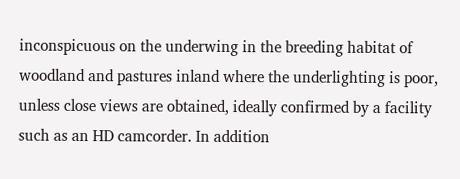inconspicuous on the underwing in the breeding habitat of woodland and pastures inland where the underlighting is poor, unless close views are obtained, ideally confirmed by a facility such as an HD camcorder. In addition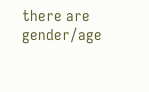there are gender/age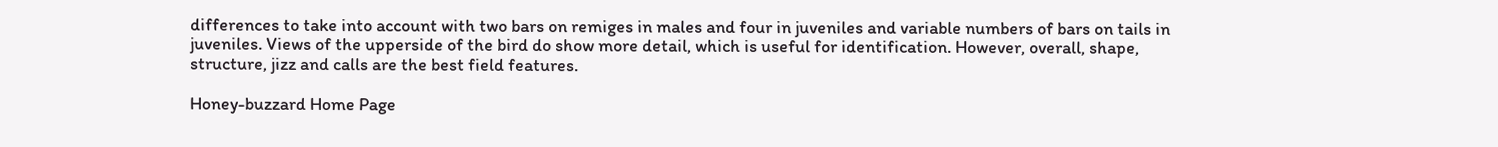differences to take into account with two bars on remiges in males and four in juveniles and variable numbers of bars on tails in juveniles. Views of the upperside of the bird do show more detail, which is useful for identification. However, overall, shape, structure, jizz and calls are the best field features.

Honey-buzzard Home Page